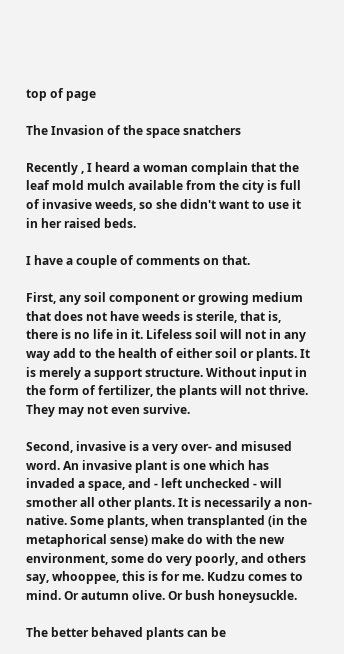top of page

The Invasion of the space snatchers

Recently , I heard a woman complain that the leaf mold mulch available from the city is full of invasive weeds, so she didn't want to use it in her raised beds.

I have a couple of comments on that.

First, any soil component or growing medium that does not have weeds is sterile, that is, there is no life in it. Lifeless soil will not in any way add to the health of either soil or plants. It is merely a support structure. Without input in the form of fertilizer, the plants will not thrive. They may not even survive.

Second, invasive is a very over- and misused word. An invasive plant is one which has invaded a space, and - left unchecked - will smother all other plants. It is necessarily a non-native. Some plants, when transplanted (in the metaphorical sense) make do with the new environment, some do very poorly, and others say, whooppee, this is for me. Kudzu comes to mind. Or autumn olive. Or bush honeysuckle.

The better behaved plants can be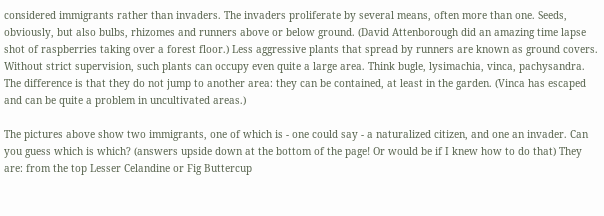considered immigrants rather than invaders. The invaders proliferate by several means, often more than one. Seeds, obviously, but also bulbs, rhizomes and runners above or below ground. (David Attenborough did an amazing time lapse shot of raspberries taking over a forest floor.) Less aggressive plants that spread by runners are known as ground covers. Without strict supervision, such plants can occupy even quite a large area. Think bugle, lysimachia, vinca, pachysandra. The difference is that they do not jump to another area: they can be contained, at least in the garden. (Vinca has escaped and can be quite a problem in uncultivated areas.)

The pictures above show two immigrants, one of which is - one could say - a naturalized citizen, and one an invader. Can you guess which is which? (answers upside down at the bottom of the page! Or would be if I knew how to do that) They are: from the top Lesser Celandine or Fig Buttercup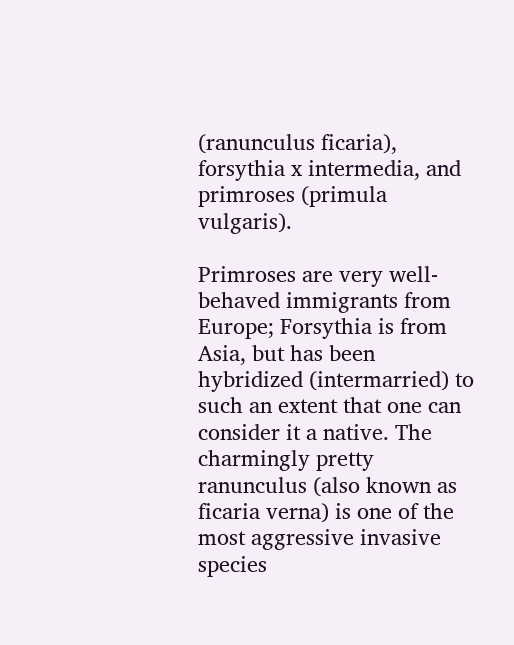(ranunculus ficaria), forsythia x intermedia, and primroses (primula vulgaris).

Primroses are very well-behaved immigrants from Europe; Forsythia is from Asia, but has been hybridized (intermarried) to such an extent that one can consider it a native. The charmingly pretty ranunculus (also known as ficaria verna) is one of the most aggressive invasive species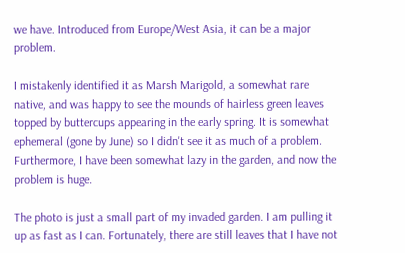we have. Introduced from Europe/West Asia, it can be a major problem.

I mistakenly identified it as Marsh Marigold, a somewhat rare native, and was happy to see the mounds of hairless green leaves topped by buttercups appearing in the early spring. It is somewhat ephemeral (gone by June) so I didn't see it as much of a problem. Furthermore, I have been somewhat lazy in the garden, and now the problem is huge.

The photo is just a small part of my invaded garden. I am pulling it up as fast as I can. Fortunately, there are still leaves that I have not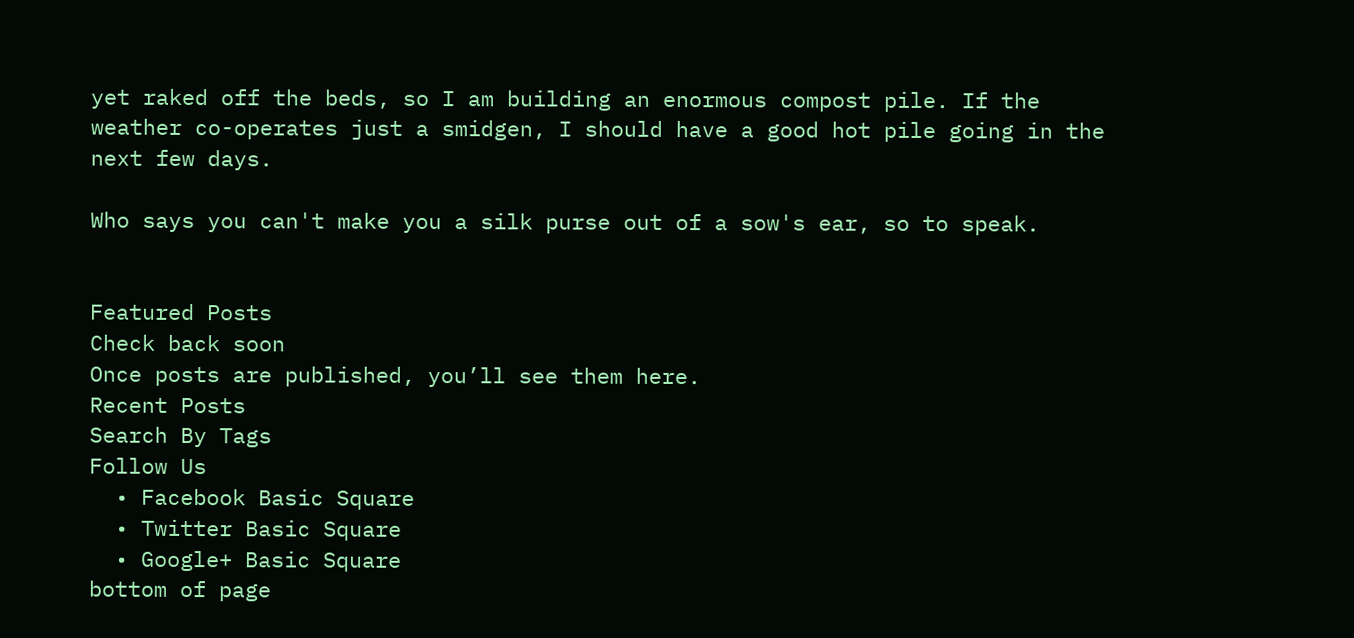yet raked off the beds, so I am building an enormous compost pile. If the weather co-operates just a smidgen, I should have a good hot pile going in the next few days.

Who says you can't make you a silk purse out of a sow's ear, so to speak.


Featured Posts
Check back soon
Once posts are published, you’ll see them here.
Recent Posts
Search By Tags
Follow Us
  • Facebook Basic Square
  • Twitter Basic Square
  • Google+ Basic Square
bottom of page